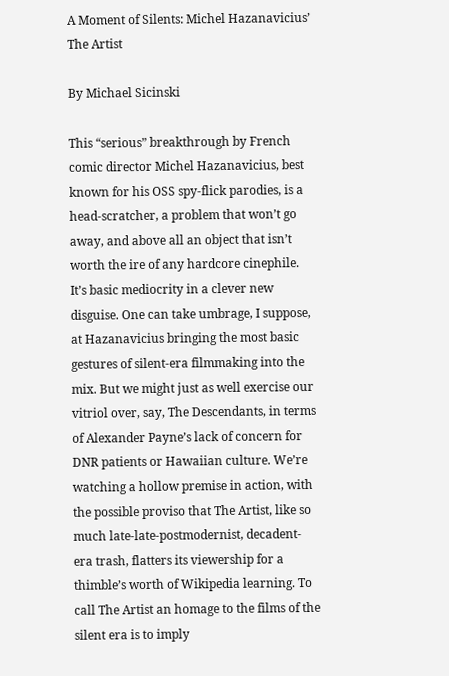A Moment of Silents: Michel Hazanavicius’ The Artist

By Michael Sicinski

This “serious” breakthrough by French comic director Michel Hazanavicius, best known for his OSS spy-flick parodies, is a head-scratcher, a problem that won’t go away, and above all an object that isn’t worth the ire of any hardcore cinephile. It’s basic mediocrity in a clever new disguise. One can take umbrage, I suppose, at Hazanavicius bringing the most basic gestures of silent-era filmmaking into the mix. But we might just as well exercise our vitriol over, say, The Descendants, in terms of Alexander Payne’s lack of concern for DNR patients or Hawaiian culture. We’re watching a hollow premise in action, with the possible proviso that The Artist, like so much late-late-postmodernist, decadent-era trash, flatters its viewership for a thimble’s worth of Wikipedia learning. To call The Artist an homage to the films of the silent era is to imply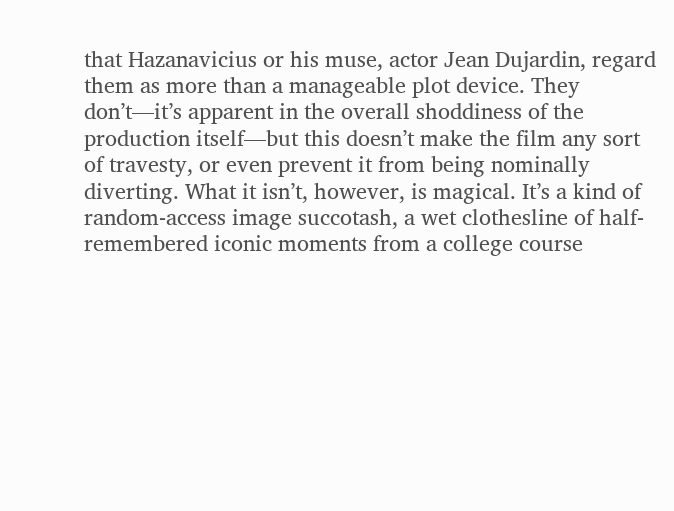that Hazanavicius or his muse, actor Jean Dujardin, regard them as more than a manageable plot device. They don’t—it’s apparent in the overall shoddiness of the production itself—but this doesn’t make the film any sort of travesty, or even prevent it from being nominally diverting. What it isn’t, however, is magical. It’s a kind of random-access image succotash, a wet clothesline of half-remembered iconic moments from a college course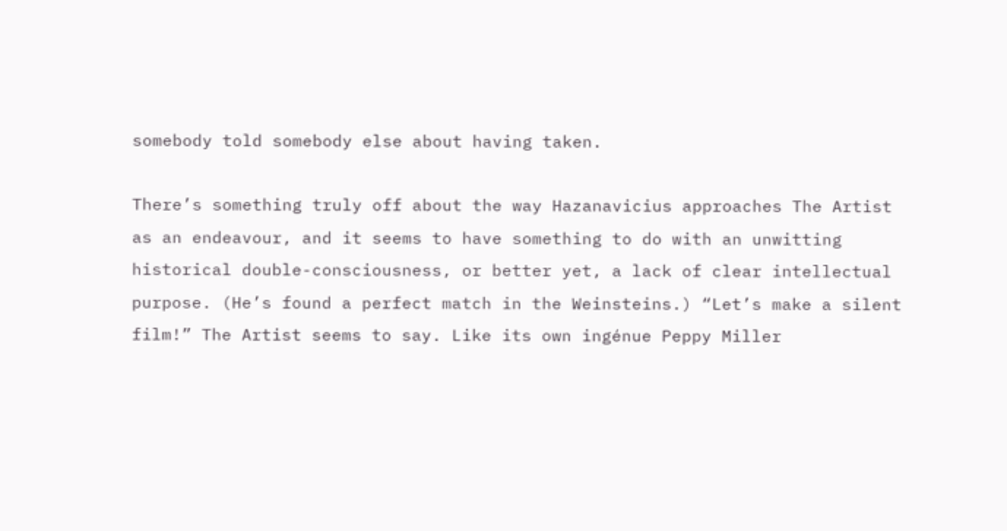somebody told somebody else about having taken.

There’s something truly off about the way Hazanavicius approaches The Artist as an endeavour, and it seems to have something to do with an unwitting historical double-consciousness, or better yet, a lack of clear intellectual purpose. (He’s found a perfect match in the Weinsteins.) “Let’s make a silent film!” The Artist seems to say. Like its own ingénue Peppy Miller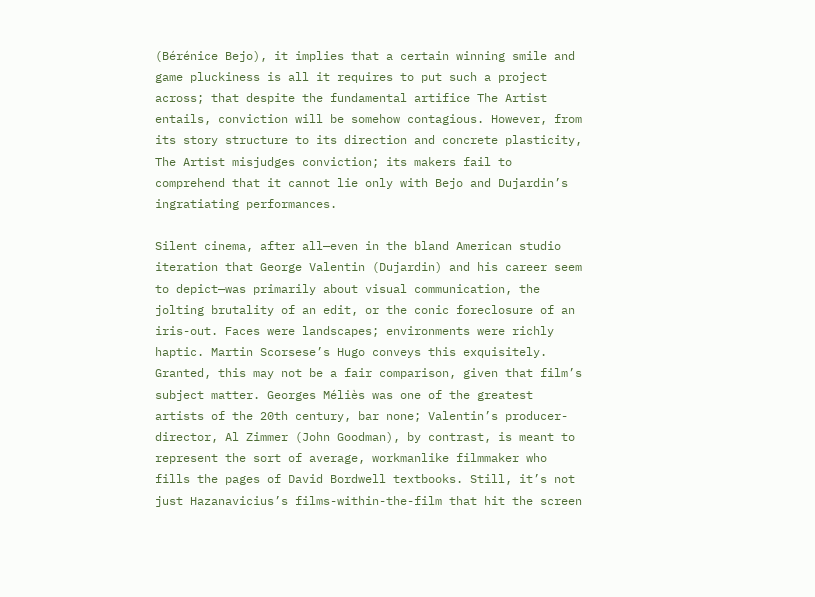(Bérénice Bejo), it implies that a certain winning smile and game pluckiness is all it requires to put such a project across; that despite the fundamental artifice The Artist entails, conviction will be somehow contagious. However, from its story structure to its direction and concrete plasticity, The Artist misjudges conviction; its makers fail to comprehend that it cannot lie only with Bejo and Dujardin’s ingratiating performances.

Silent cinema, after all—even in the bland American studio iteration that George Valentin (Dujardin) and his career seem to depict—was primarily about visual communication, the jolting brutality of an edit, or the conic foreclosure of an iris-out. Faces were landscapes; environments were richly haptic. Martin Scorsese’s Hugo conveys this exquisitely. Granted, this may not be a fair comparison, given that film’s subject matter. Georges Méliès was one of the greatest artists of the 20th century, bar none; Valentin’s producer-director, Al Zimmer (John Goodman), by contrast, is meant to represent the sort of average, workmanlike filmmaker who fills the pages of David Bordwell textbooks. Still, it’s not just Hazanavicius’s films-within-the-film that hit the screen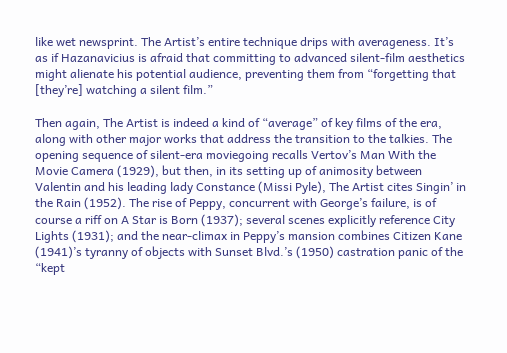like wet newsprint. The Artist’s entire technique drips with averageness. It’s as if Hazanavicius is afraid that committing to advanced silent-film aesthetics might alienate his potential audience, preventing them from “forgetting that [they’re] watching a silent film.”

Then again, The Artist is indeed a kind of “average” of key films of the era, along with other major works that address the transition to the talkies. The opening sequence of silent-era moviegoing recalls Vertov’s Man With the Movie Camera (1929), but then, in its setting up of animosity between Valentin and his leading lady Constance (Missi Pyle), The Artist cites Singin’ in the Rain (1952). The rise of Peppy, concurrent with George’s failure, is of course a riff on A Star is Born (1937); several scenes explicitly reference City Lights (1931); and the near-climax in Peppy’s mansion combines Citizen Kane (1941)’s tyranny of objects with Sunset Blvd.’s (1950) castration panic of the “kept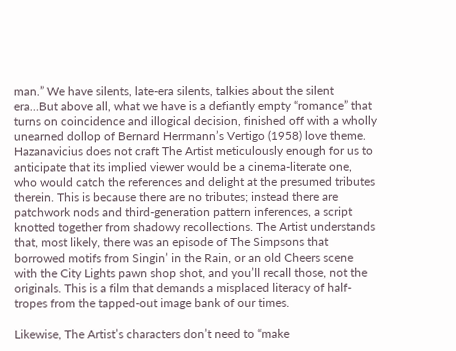man.” We have silents, late-era silents, talkies about the silent era…But above all, what we have is a defiantly empty “romance” that turns on coincidence and illogical decision, finished off with a wholly unearned dollop of Bernard Herrmann’s Vertigo (1958) love theme. Hazanavicius does not craft The Artist meticulously enough for us to anticipate that its implied viewer would be a cinema-literate one, who would catch the references and delight at the presumed tributes therein. This is because there are no tributes; instead there are patchwork nods and third-generation pattern inferences, a script knotted together from shadowy recollections. The Artist understands that, most likely, there was an episode of The Simpsons that borrowed motifs from Singin’ in the Rain, or an old Cheers scene with the City Lights pawn shop shot, and you’ll recall those, not the originals. This is a film that demands a misplaced literacy of half-tropes from the tapped-out image bank of our times.

Likewise, The Artist’s characters don’t need to “make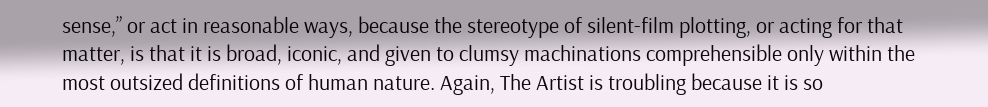sense,” or act in reasonable ways, because the stereotype of silent-film plotting, or acting for that matter, is that it is broad, iconic, and given to clumsy machinations comprehensible only within the most outsized definitions of human nature. Again, The Artist is troubling because it is so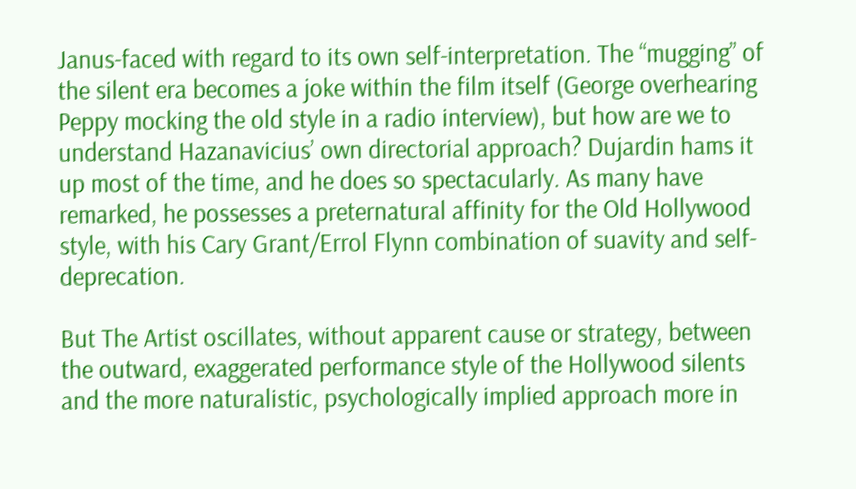Janus-faced with regard to its own self-interpretation. The “mugging” of the silent era becomes a joke within the film itself (George overhearing Peppy mocking the old style in a radio interview), but how are we to understand Hazanavicius’ own directorial approach? Dujardin hams it up most of the time, and he does so spectacularly. As many have remarked, he possesses a preternatural affinity for the Old Hollywood style, with his Cary Grant/Errol Flynn combination of suavity and self-deprecation.

But The Artist oscillates, without apparent cause or strategy, between the outward, exaggerated performance style of the Hollywood silents and the more naturalistic, psychologically implied approach more in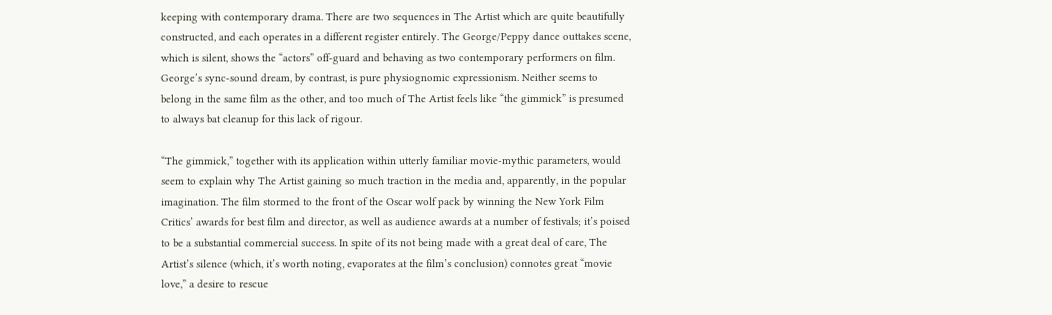keeping with contemporary drama. There are two sequences in The Artist which are quite beautifully constructed, and each operates in a different register entirely. The George/Peppy dance outtakes scene, which is silent, shows the “actors” off-guard and behaving as two contemporary performers on film. George’s sync-sound dream, by contrast, is pure physiognomic expressionism. Neither seems to belong in the same film as the other, and too much of The Artist feels like “the gimmick” is presumed to always bat cleanup for this lack of rigour.

“The gimmick,” together with its application within utterly familiar movie-mythic parameters, would seem to explain why The Artist gaining so much traction in the media and, apparently, in the popular imagination. The film stormed to the front of the Oscar wolf pack by winning the New York Film Critics’ awards for best film and director, as well as audience awards at a number of festivals; it’s poised to be a substantial commercial success. In spite of its not being made with a great deal of care, The Artist’s silence (which, it’s worth noting, evaporates at the film’s conclusion) connotes great “movie love,” a desire to rescue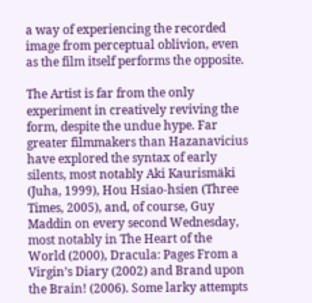a way of experiencing the recorded image from perceptual oblivion, even as the film itself performs the opposite.

The Artist is far from the only experiment in creatively reviving the form, despite the undue hype. Far greater filmmakers than Hazanavicius have explored the syntax of early silents, most notably Aki Kaurismäki (Juha, 1999), Hou Hsiao-hsien (Three Times, 2005), and, of course, Guy Maddin on every second Wednesday, most notably in The Heart of the World (2000), Dracula: Pages From a Virgin’s Diary (2002) and Brand upon the Brain! (2006). Some larky attempts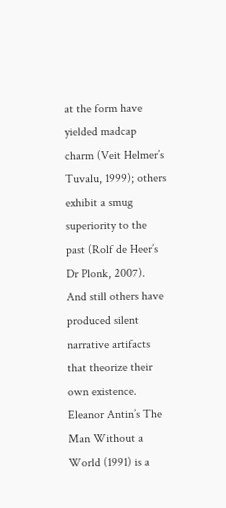at the form have yielded madcap charm (Veit Helmer’s Tuvalu, 1999); others exhibit a smug superiority to the past (Rolf de Heer’s Dr Plonk, 2007). And still others have produced silent narrative artifacts that theorize their own existence. Eleanor Antin’s The Man Without a World (1991) is a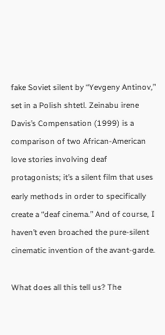fake Soviet silent by “Yevgeny Antinov,” set in a Polish shtetl. Zeinabu irene Davis’s Compensation (1999) is a comparison of two African-American love stories involving deaf protagonists; it’s a silent film that uses early methods in order to specifically create a “deaf cinema.” And of course, I haven’t even broached the pure-silent cinematic invention of the avant-garde.

What does all this tell us? The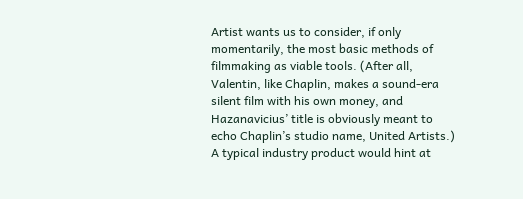Artist wants us to consider, if only momentarily, the most basic methods of filmmaking as viable tools. (After all, Valentin, like Chaplin, makes a sound-era silent film with his own money, and Hazanavicius’ title is obviously meant to echo Chaplin’s studio name, United Artists.) A typical industry product would hint at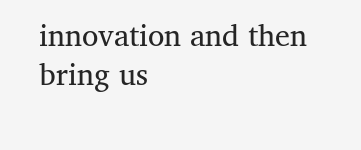innovation and then bring us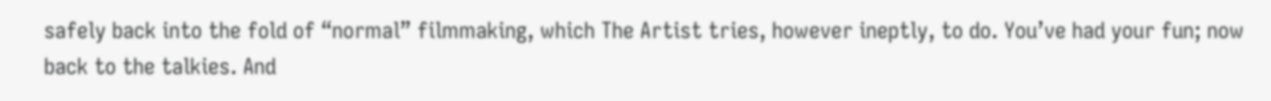safely back into the fold of “normal” filmmaking, which The Artist tries, however ineptly, to do. You’ve had your fun; now back to the talkies. And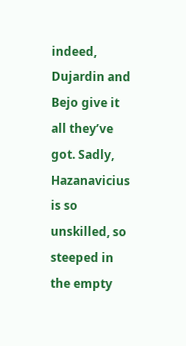indeed, Dujardin and Bejo give it all they’ve got. Sadly, Hazanavicius is so unskilled, so steeped in the empty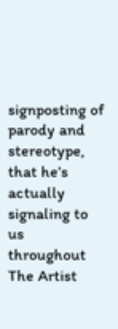signposting of parody and stereotype, that he’s actually signaling to us throughout The Artist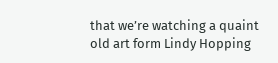that we’re watching a quaint old art form Lindy Hopping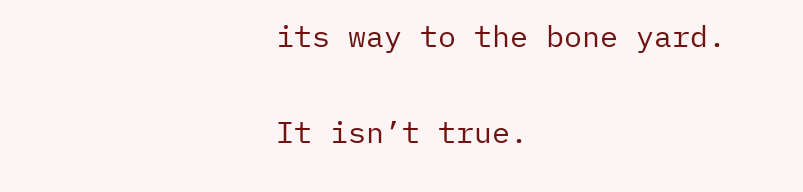its way to the bone yard.

It isn’t true.